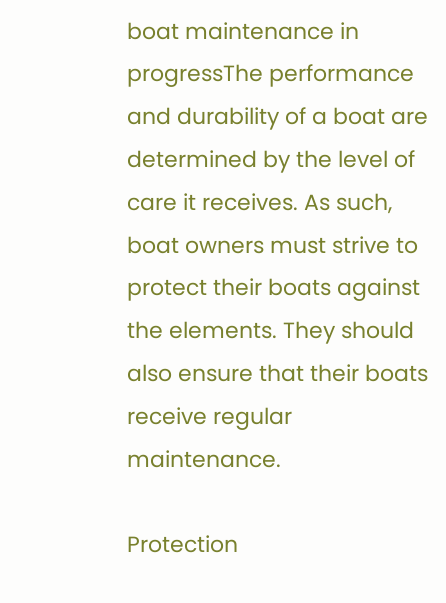boat maintenance in progressThe performance and durability of a boat are determined by the level of care it receives. As such, boat owners must strive to protect their boats against the elements. They should also ensure that their boats receive regular maintenance.

Protection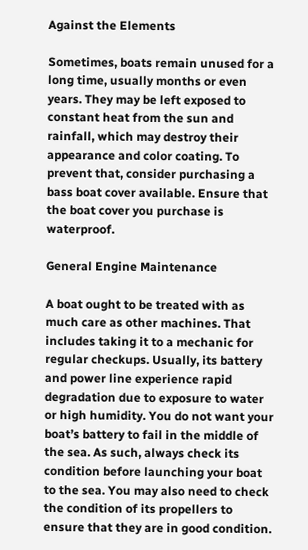Against the Elements

Sometimes, boats remain unused for a long time, usually months or even years. They may be left exposed to constant heat from the sun and rainfall, which may destroy their appearance and color coating. To prevent that, consider purchasing a bass boat cover available. Ensure that the boat cover you purchase is waterproof.

General Engine Maintenance

A boat ought to be treated with as much care as other machines. That includes taking it to a mechanic for regular checkups. Usually, its battery and power line experience rapid degradation due to exposure to water or high humidity. You do not want your boat’s battery to fail in the middle of the sea. As such, always check its condition before launching your boat to the sea. You may also need to check the condition of its propellers to ensure that they are in good condition.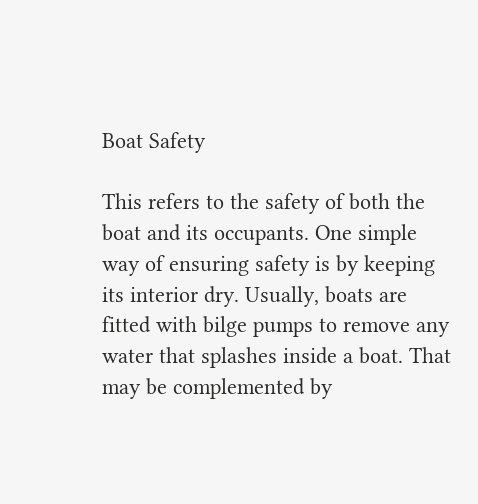Boat Safety

This refers to the safety of both the boat and its occupants. One simple way of ensuring safety is by keeping its interior dry. Usually, boats are fitted with bilge pumps to remove any water that splashes inside a boat. That may be complemented by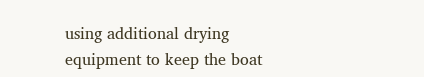using additional drying equipment to keep the boat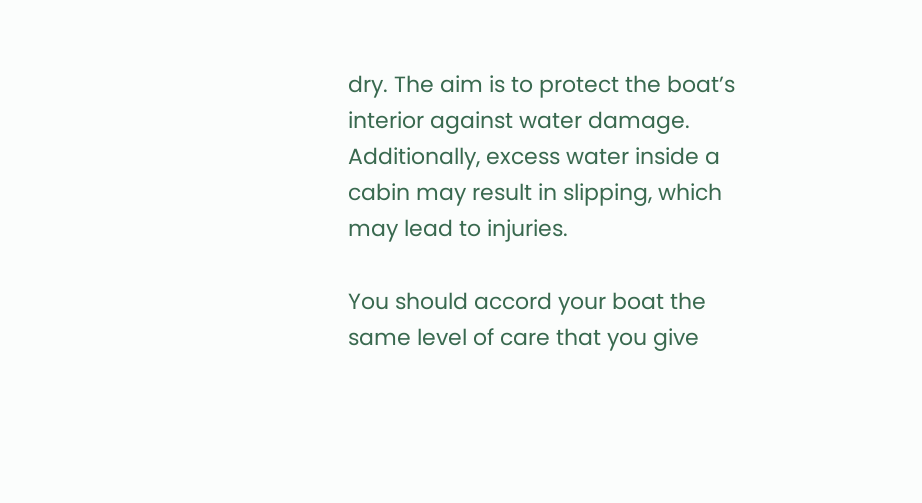dry. The aim is to protect the boat’s interior against water damage. Additionally, excess water inside a cabin may result in slipping, which may lead to injuries.

You should accord your boat the same level of care that you give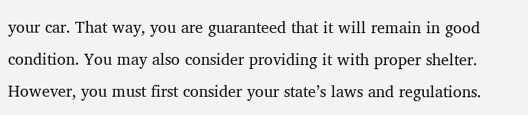your car. That way, you are guaranteed that it will remain in good condition. You may also consider providing it with proper shelter. However, you must first consider your state’s laws and regulations.